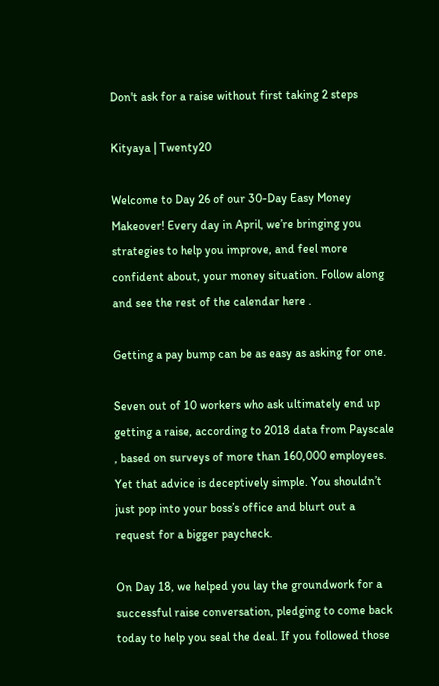Don't ask for a raise without first taking 2 steps

Kityaya | Twenty20

Welcome to Day 26 of our 30-Day Easy Money Makeover! Every day in April, we’re bringing you strategies to help you improve, and feel more confident about, your money situation. Follow along and see the rest of the calendar here .

Getting a pay bump can be as easy as asking for one.

Seven out of 10 workers who ask ultimately end up getting a raise, according to 2018 data from Payscale , based on surveys of more than 160,000 employees. Yet that advice is deceptively simple. You shouldn’t just pop into your boss’s office and blurt out a request for a bigger paycheck.

On Day 18, we helped you lay the groundwork for a successful raise conversation, pledging to come back today to help you seal the deal. If you followed those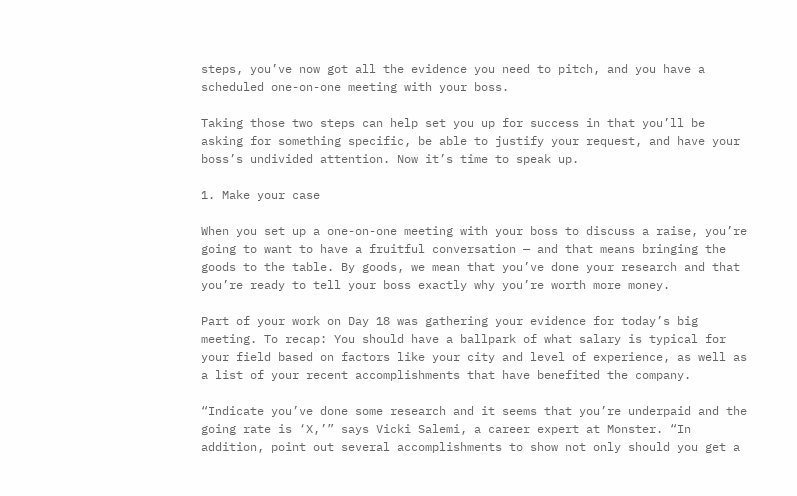steps, you’ve now got all the evidence you need to pitch, and you have a scheduled one-on-one meeting with your boss.

Taking those two steps can help set you up for success in that you’ll be asking for something specific, be able to justify your request, and have your boss’s undivided attention. Now it’s time to speak up.

1. Make your case

When you set up a one-on-one meeting with your boss to discuss a raise, you’re going to want to have a fruitful conversation — and that means bringing the goods to the table. By goods, we mean that you’ve done your research and that you’re ready to tell your boss exactly why you’re worth more money.

Part of your work on Day 18 was gathering your evidence for today’s big meeting. To recap: You should have a ballpark of what salary is typical for your field based on factors like your city and level of experience, as well as a list of your recent accomplishments that have benefited the company.

“Indicate you’ve done some research and it seems that you’re underpaid and the going rate is ‘X,’” says Vicki Salemi, a career expert at Monster. “In addition, point out several accomplishments to show not only should you get a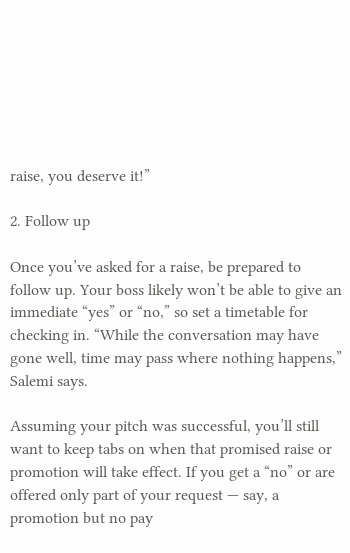raise, you deserve it!”

2. Follow up

Once you’ve asked for a raise, be prepared to follow up. Your boss likely won’t be able to give an immediate “yes” or “no,” so set a timetable for checking in. “While the conversation may have gone well, time may pass where nothing happens,” Salemi says.

Assuming your pitch was successful, you’ll still want to keep tabs on when that promised raise or promotion will take effect. If you get a “no” or are offered only part of your request — say, a promotion but no pay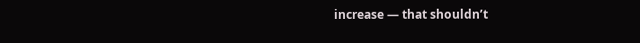increase — that shouldn’t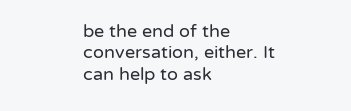be the end of the conversation, either. It can help to ask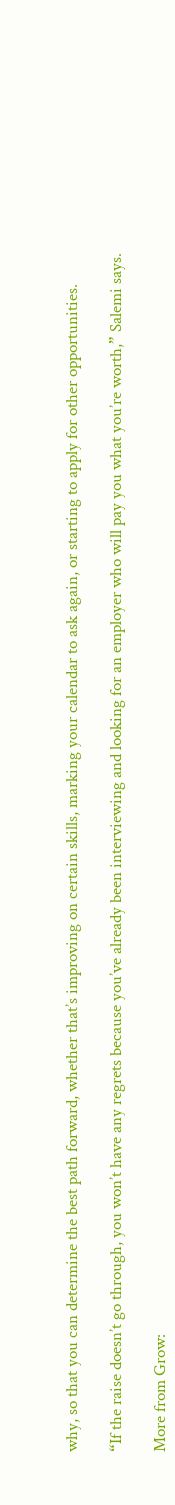why, so that you can determine the best path forward, whether that’s improving on certain skills, marking your calendar to ask again, or starting to apply for other opportunities.

“If the raise doesn’t go through, you won’t have any regrets because you’ve already been interviewing and looking for an employer who will pay you what you’re worth,” Salemi says.

More from Grow: